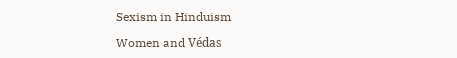Sexism in Hinduism

Women and Védas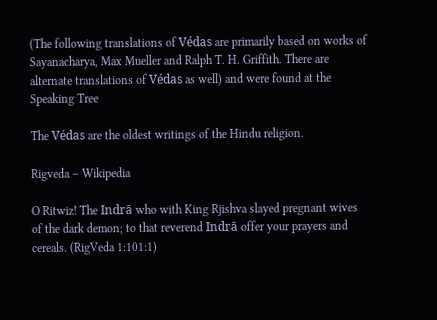(The following translations of Védas are primarily based on works of Sayanacharya, Max Mueller and Ralph T. H. Griffith. There are alternate translations of Védas as well) and were found at the Speaking Tree

The Védas are the oldest writings of the Hindu religion.

Rigveda – Wikipedia

O Ritwiz! The Indrā who with King Rjishva slayed pregnant wives of the dark demon; to that reverend Indrā offer your prayers and cereals. (RigVeda 1:101:1)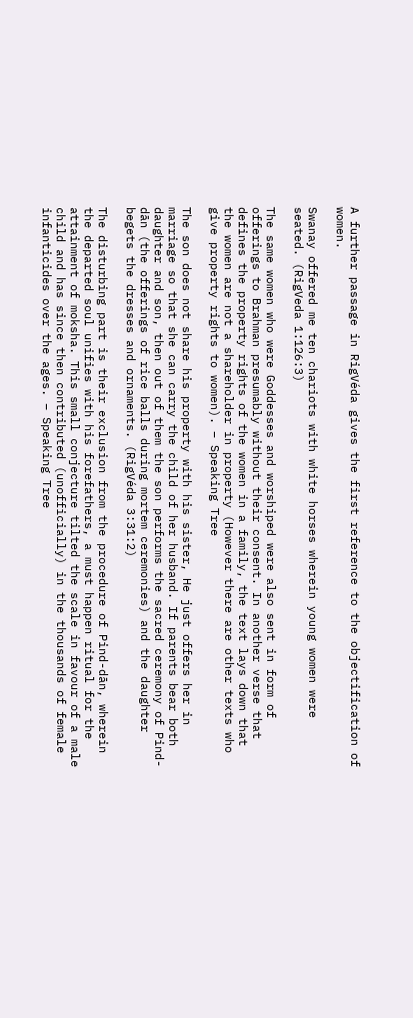A further passage in RigVéda gives the first reference to the objectification of women.

Swanay offered me ten chariots with white horses wherein young women were seated. (RigVeda 1:126:3)

The same women who were Goddesses and worshiped were also sent in form of offerings to Brahman presumably without their consent. In another verse that defines the property rights of the women in a family, the text lays down that the women are not a shareholder in property (However there are other texts who give property rights to women). – Speaking Tree

The son does not share his property with his sister, He just offers her in marriage so that she can carry the child of her husband. If parents bear both daughter and son, then out of them the son performs the sacred ceremony of Pind-dān (the offerings of rice balls during mortem ceremonies) and the daughter begets the dresses and ornaments. (RigVéda 3:31:2)

The disturbing part is their exclusion from the procedure of Pind-dān, wherein the departed soul unifies with his forefathers, a must happen ritual for the attainment of moksha. This small conjecture tilted the scale in favour of a male child and has since then contributed (unofficially) in the thousands of female infanticides over the ages. – Speaking Tree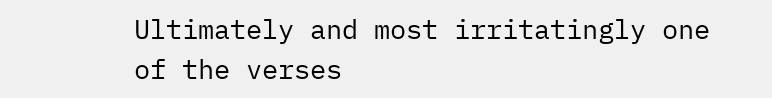Ultimately and most irritatingly one of the verses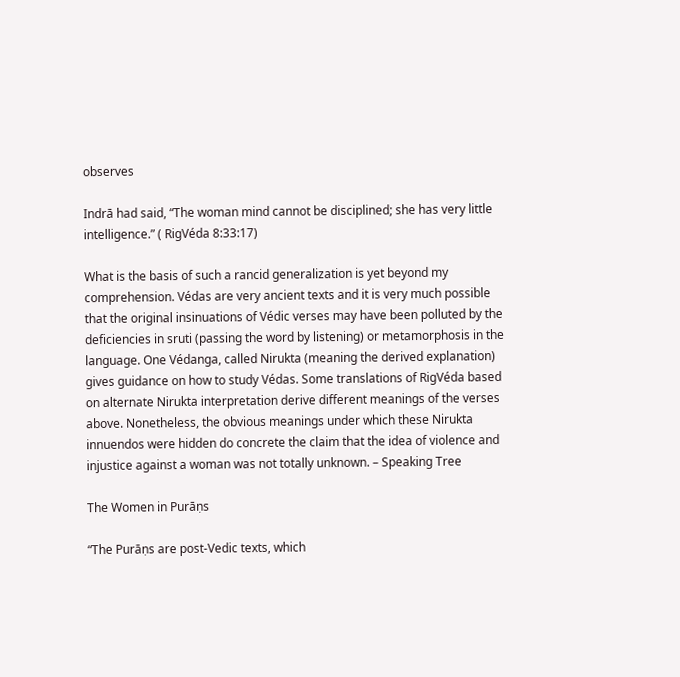observes

Indrā had said, “The woman mind cannot be disciplined; she has very little intelligence.” ( RigVéda 8:33:17)

What is the basis of such a rancid generalization is yet beyond my comprehension. Védas are very ancient texts and it is very much possible that the original insinuations of Védic verses may have been polluted by the deficiencies in sruti (passing the word by listening) or metamorphosis in the language. One Védanga, called Nirukta (meaning the derived explanation) gives guidance on how to study Védas. Some translations of RigVéda based on alternate Nirukta interpretation derive different meanings of the verses above. Nonetheless, the obvious meanings under which these Nirukta innuendos were hidden do concrete the claim that the idea of violence and injustice against a woman was not totally unknown. – Speaking Tree

The Women in Purāṇs

“The Purāṇs are post-Vedic texts, which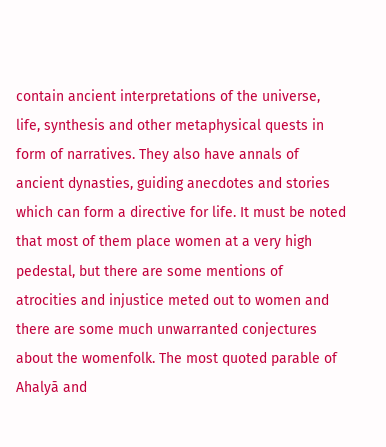contain ancient interpretations of the universe, life, synthesis and other metaphysical quests in form of narratives. They also have annals of ancient dynasties, guiding anecdotes and stories which can form a directive for life. It must be noted that most of them place women at a very high pedestal, but there are some mentions of atrocities and injustice meted out to women and there are some much unwarranted conjectures about the womenfolk. The most quoted parable of Ahalyā and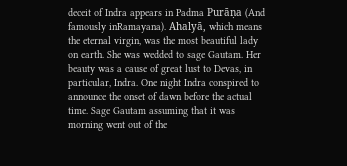deceit of Indra appears in Padma Purāṇa (And famously inRamayana). Ahalyā, which means the eternal virgin, was the most beautiful lady on earth. She was wedded to sage Gautam. Her beauty was a cause of great lust to Devas, in particular, Indra. One night Indra conspired to announce the onset of dawn before the actual time. Sage Gautam assuming that it was morning went out of the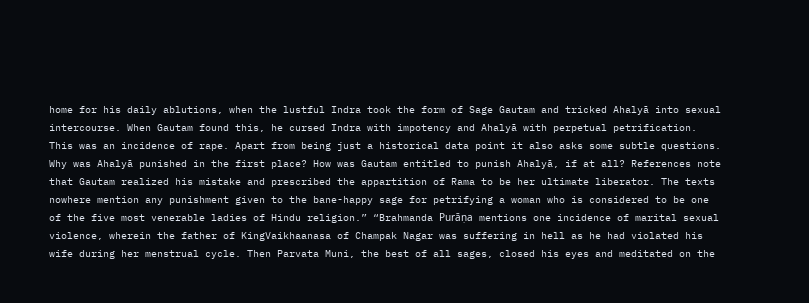home for his daily ablutions, when the lustful Indra took the form of Sage Gautam and tricked Ahalyā into sexual intercourse. When Gautam found this, he cursed Indra with impotency and Ahalyā with perpetual petrification. This was an incidence of rape. Apart from being just a historical data point it also asks some subtle questions. Why was Ahalyā punished in the first place? How was Gautam entitled to punish Ahalyā, if at all? References note that Gautam realized his mistake and prescribed the appartition of Rama to be her ultimate liberator. The texts nowhere mention any punishment given to the bane-happy sage for petrifying a woman who is considered to be one of the five most venerable ladies of Hindu religion.” “Brahmanda Purāṇa mentions one incidence of marital sexual violence, wherein the father of KingVaikhaanasa of Champak Nagar was suffering in hell as he had violated his wife during her menstrual cycle. Then Parvata Muni, the best of all sages, closed his eyes and meditated on the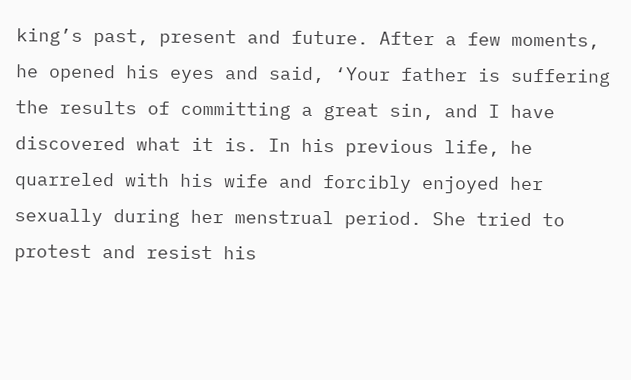king’s past, present and future. After a few moments, he opened his eyes and said, ‘Your father is suffering the results of committing a great sin, and I have discovered what it is. In his previous life, he quarreled with his wife and forcibly enjoyed her sexually during her menstrual period. She tried to protest and resist his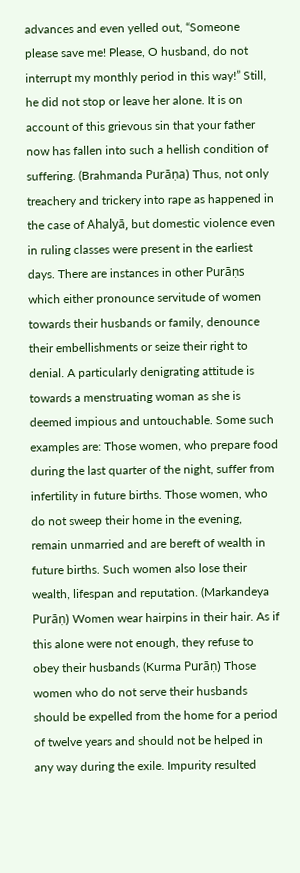advances and even yelled out, “Someone please save me! Please, O husband, do not interrupt my monthly period in this way!” Still, he did not stop or leave her alone. It is on account of this grievous sin that your father now has fallen into such a hellish condition of suffering. (Brahmanda Purāṇa) Thus, not only treachery and trickery into rape as happened in the case of Ahalyā, but domestic violence even in ruling classes were present in the earliest days. There are instances in other Purāṇs which either pronounce servitude of women towards their husbands or family, denounce their embellishments or seize their right to denial. A particularly denigrating attitude is towards a menstruating woman as she is deemed impious and untouchable. Some such examples are: Those women, who prepare food during the last quarter of the night, suffer from infertility in future births. Those women, who do not sweep their home in the evening, remain unmarried and are bereft of wealth in future births. Such women also lose their wealth, lifespan and reputation. (Markandeya Purāṇ) Women wear hairpins in their hair. As if this alone were not enough, they refuse to obey their husbands (Kurma Purāṇ) Those women who do not serve their husbands should be expelled from the home for a period of twelve years and should not be helped in any way during the exile. Impurity resulted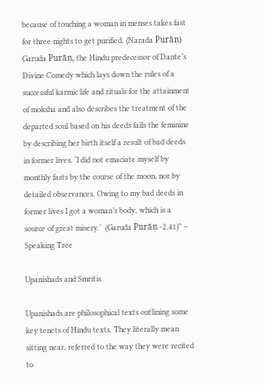because of touching a woman in menses takes fast for three nights to get purified. (Narada Purāṇ) Garuda Purāṇ, the Hindu predecessor of Dante’s Divine Comedy which lays down the rules of a successful karmic life and rituals for the attainment of moksha and also describes the treatment of the departed soul based on his deeds fails the feminine by describing her birth itself a result of bad deeds in former lives. ‘I did not emaciate myself by monthly fasts by the course of the moon, nor by detailed observances. Owing to my bad deeds in former lives I got a woman’s body, which is a source of great misery.’  (Garuda Purāṇ -2.41)” – Speaking Tree

Upanishads and Smritis

Upanishads are philosophical texts outlining some key tenets of Hindu texts. They literally mean sitting near, referred to the way they were recited to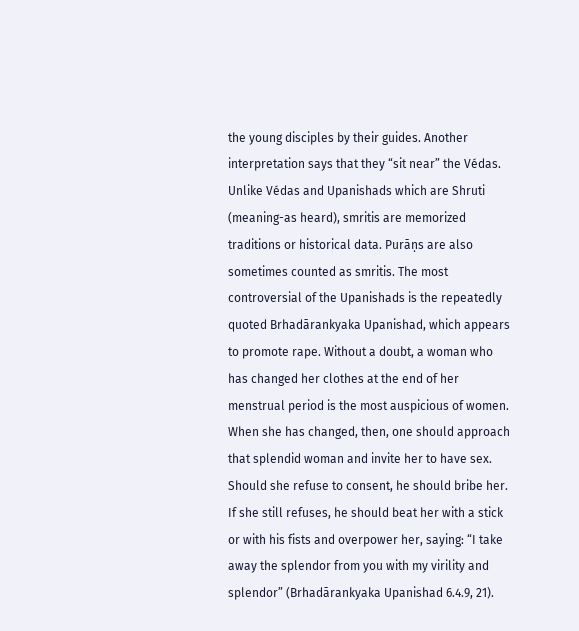the young disciples by their guides. Another interpretation says that they “sit near” the Védas. Unlike Védas and Upanishads which are Shruti (meaning-as heard), smritis are memorized traditions or historical data. Purāṇs are also sometimes counted as smritis. The most controversial of the Upanishads is the repeatedly quoted Brhadārankyaka Upanishad, which appears to promote rape. Without a doubt, a woman who has changed her clothes at the end of her menstrual period is the most auspicious of women. When she has changed, then, one should approach that splendid woman and invite her to have sex. Should she refuse to consent, he should bribe her. If she still refuses, he should beat her with a stick or with his fists and overpower her, saying: “I take away the splendor from you with my virility and splendor” (Brhadārankyaka Upanishad 6.4.9, 21).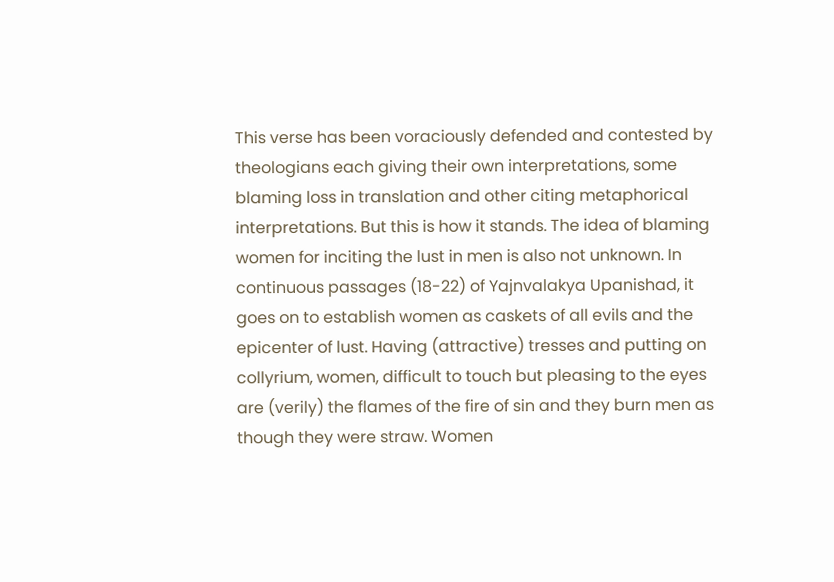This verse has been voraciously defended and contested by theologians each giving their own interpretations, some blaming loss in translation and other citing metaphorical interpretations. But this is how it stands. The idea of blaming women for inciting the lust in men is also not unknown. In continuous passages (18-22) of Yajnvalakya Upanishad, it goes on to establish women as caskets of all evils and the epicenter of lust. Having (attractive) tresses and putting on collyrium, women, difficult to touch but pleasing to the eyes are (verily) the flames of the fire of sin and they burn men as though they were straw. Women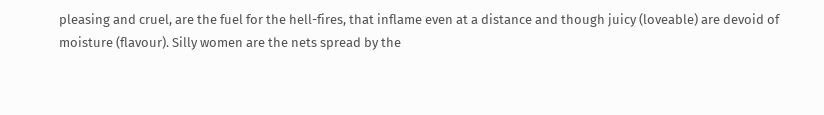pleasing and cruel, are the fuel for the hell-fires, that inflame even at a distance and though juicy (loveable) are devoid of moisture (flavour). Silly women are the nets spread by the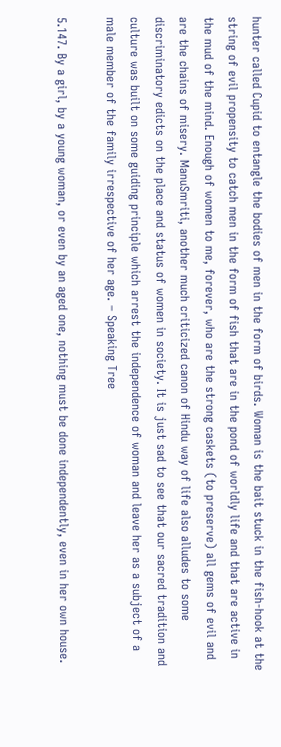hunter called Cupid to entangle the bodies of men in the form of birds. Woman is the bait stuck in the fish-hook at the string of evil propensity to catch men in the form of fish that are in the pond of worldly life and that are active in the mud of the mind. Enough of women to me, forever, who are the strong caskets (to preserve) all gems of evil and are the chains of misery. ManuSmriti, another much criticized canon of Hindu way of life also alludes to some discriminatory edicts on the place and status of women in society. It is just sad to see that our sacred tradition and culture was built on some guiding principle which arrest the independence of woman and leave her as a subject of a male member of the family irrespective of her age. – Speaking Tree

5.147. By a girl, by a young woman, or even by an aged one, nothing must be done independently, even in her own house.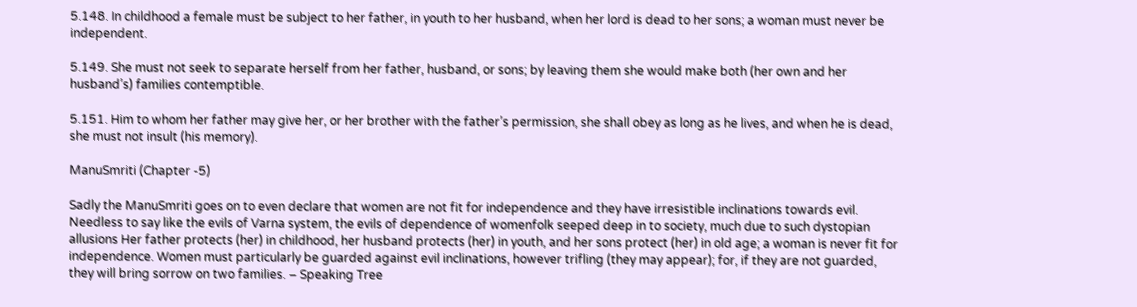5.148. In childhood a female must be subject to her father, in youth to her husband, when her lord is dead to her sons; a woman must never be independent.

5.149. She must not seek to separate herself from her father, husband, or sons; by leaving them she would make both (her own and her husband’s) families contemptible.

5.151. Him to whom her father may give her, or her brother with the father’s permission, she shall obey as long as he lives, and when he is dead, she must not insult (his memory).

ManuSmriti (Chapter -5)

Sadly the ManuSmriti goes on to even declare that women are not fit for independence and they have irresistible inclinations towards evil. Needless to say like the evils of Varna system, the evils of dependence of womenfolk seeped deep in to society, much due to such dystopian allusions Her father protects (her) in childhood, her husband protects (her) in youth, and her sons protect (her) in old age; a woman is never fit for independence. Women must particularly be guarded against evil inclinations, however trifling (they may appear); for, if they are not guarded, they will bring sorrow on two families. – Speaking Tree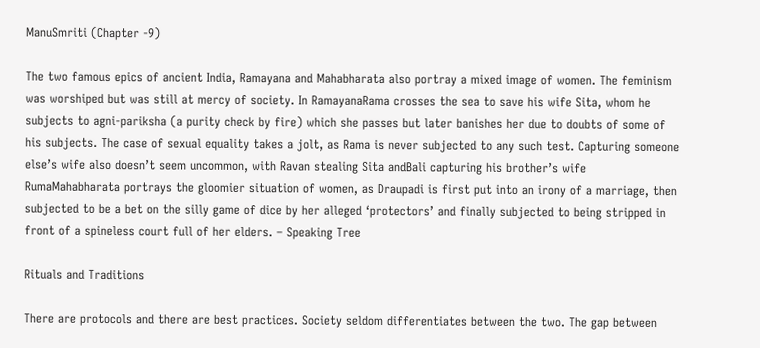ManuSmriti (Chapter -9)

The two famous epics of ancient India, Ramayana and Mahabharata also portray a mixed image of women. The feminism was worshiped but was still at mercy of society. In RamayanaRama crosses the sea to save his wife Sita, whom he subjects to agni-pariksha (a purity check by fire) which she passes but later banishes her due to doubts of some of his subjects. The case of sexual equality takes a jolt, as Rama is never subjected to any such test. Capturing someone else’s wife also doesn’t seem uncommon, with Ravan stealing Sita andBali capturing his brother’s wife RumaMahabharata portrays the gloomier situation of women, as Draupadi is first put into an irony of a marriage, then subjected to be a bet on the silly game of dice by her alleged ‘protectors’ and finally subjected to being stripped in front of a spineless court full of her elders. – Speaking Tree

Rituals and Traditions

There are protocols and there are best practices. Society seldom differentiates between the two. The gap between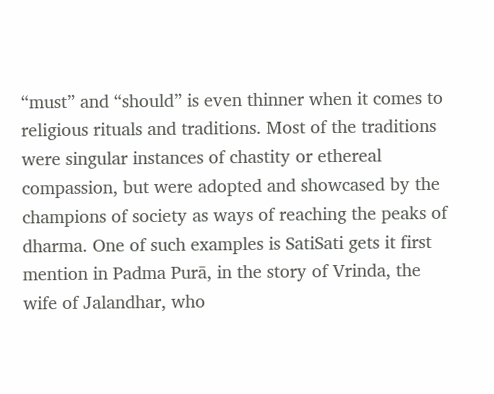“must” and “should” is even thinner when it comes to religious rituals and traditions. Most of the traditions were singular instances of chastity or ethereal compassion, but were adopted and showcased by the champions of society as ways of reaching the peaks of dharma. One of such examples is SatiSati gets it first mention in Padma Purā, in the story of Vrinda, the wife of Jalandhar, who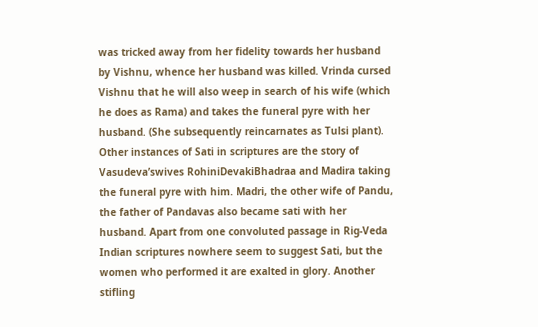was tricked away from her fidelity towards her husband by Vishnu, whence her husband was killed. Vrinda cursed Vishnu that he will also weep in search of his wife (which he does as Rama) and takes the funeral pyre with her husband. (She subsequently reincarnates as Tulsi plant). Other instances of Sati in scriptures are the story of Vasudeva’swives RohiniDevakiBhadraa and Madira taking the funeral pyre with him. Madri, the other wife of Pandu, the father of Pandavas also became sati with her husband. Apart from one convoluted passage in Rig-Veda Indian scriptures nowhere seem to suggest Sati, but the women who performed it are exalted in glory. Another stifling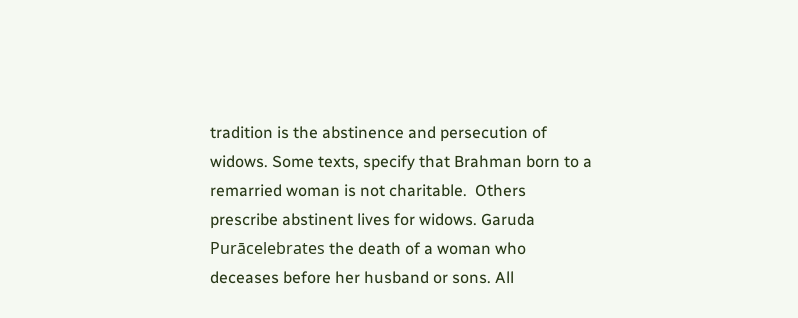tradition is the abstinence and persecution of widows. Some texts, specify that Brahman born to a remarried woman is not charitable.  Others prescribe abstinent lives for widows. Garuda Purācelebrates the death of a woman who deceases before her husband or sons. All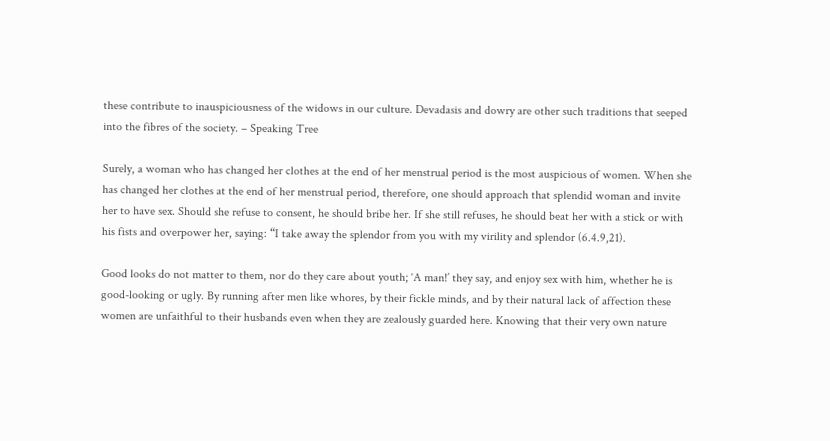these contribute to inauspiciousness of the widows in our culture. Devadasis and dowry are other such traditions that seeped into the fibres of the society. – Speaking Tree

Surely, a woman who has changed her clothes at the end of her menstrual period is the most auspicious of women. When she has changed her clothes at the end of her menstrual period, therefore, one should approach that splendid woman and invite her to have sex. Should she refuse to consent, he should bribe her. If she still refuses, he should beat her with a stick or with his fists and overpower her, saying: “I take away the splendor from you with my virility and splendor (6.4.9,21).

Good looks do not matter to them, nor do they care about youth; ‘A man!’ they say, and enjoy sex with him, whether he is good-looking or ugly. By running after men like whores, by their fickle minds, and by their natural lack of affection these women are unfaithful to their husbands even when they are zealously guarded here. Knowing that their very own nature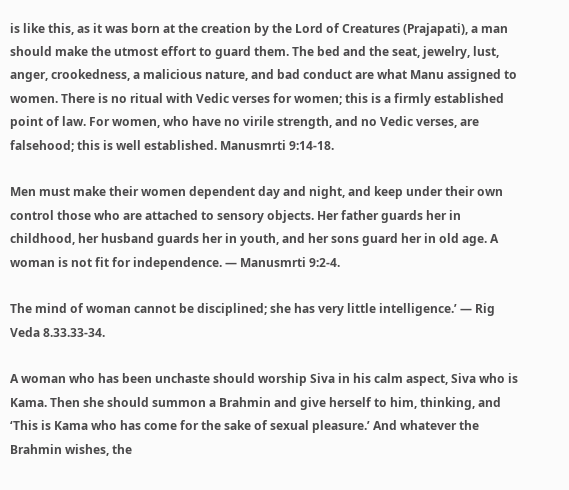is like this, as it was born at the creation by the Lord of Creatures (Prajapati), a man should make the utmost effort to guard them. The bed and the seat, jewelry, lust, anger, crookedness, a malicious nature, and bad conduct are what Manu assigned to women. There is no ritual with Vedic verses for women; this is a firmly established point of law. For women, who have no virile strength, and no Vedic verses, are falsehood; this is well established. Manusmrti 9:14-18.

Men must make their women dependent day and night, and keep under their own control those who are attached to sensory objects. Her father guards her in childhood, her husband guards her in youth, and her sons guard her in old age. A woman is not fit for independence. — Manusmrti 9:2-4.

The mind of woman cannot be disciplined; she has very little intelligence.’ — Rig Veda 8.33.33-34.

A woman who has been unchaste should worship Siva in his calm aspect, Siva who is Kama. Then she should summon a Brahmin and give herself to him, thinking, and ‘This is Kama who has come for the sake of sexual pleasure.’ And whatever the Brahmin wishes, the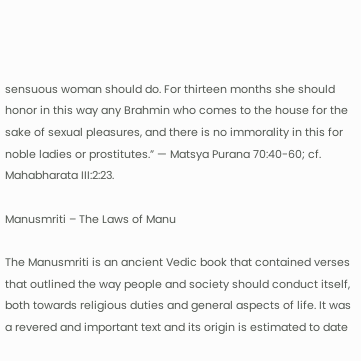sensuous woman should do. For thirteen months she should honor in this way any Brahmin who comes to the house for the sake of sexual pleasures, and there is no immorality in this for noble ladies or prostitutes.” — Matsya Purana 70:40-60; cf. Mahabharata III:2:23.

Manusmriti – The Laws of Manu

The Manusmriti is an ancient Vedic book that contained verses that outlined the way people and society should conduct itself, both towards religious duties and general aspects of life. It was a revered and important text and its origin is estimated to date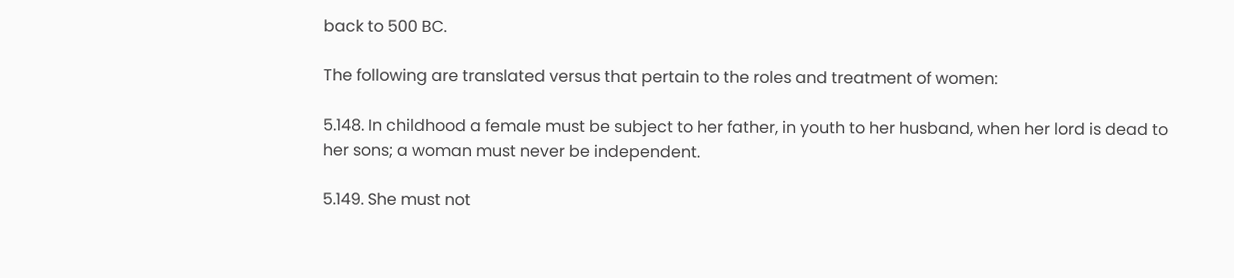back to 500 BC.

The following are translated versus that pertain to the roles and treatment of women:

5.148. In childhood a female must be subject to her father, in youth to her husband, when her lord is dead to her sons; a woman must never be independent.

5.149. She must not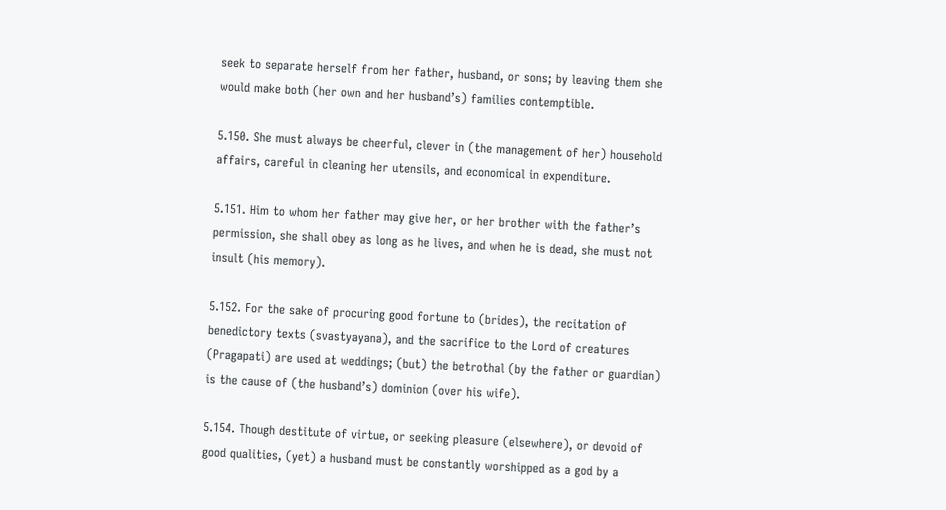seek to separate herself from her father, husband, or sons; by leaving them she would make both (her own and her husband’s) families contemptible.

5.150. She must always be cheerful, clever in (the management of her) household affairs, careful in cleaning her utensils, and economical in expenditure.

5.151. Him to whom her father may give her, or her brother with the father’s permission, she shall obey as long as he lives, and when he is dead, she must not insult (his memory).

5.152. For the sake of procuring good fortune to (brides), the recitation of benedictory texts (svastyayana), and the sacrifice to the Lord of creatures (Pragapati) are used at weddings; (but) the betrothal (by the father or guardian) is the cause of (the husband’s) dominion (over his wife).

5.154. Though destitute of virtue, or seeking pleasure (elsewhere), or devoid of good qualities, (yet) a husband must be constantly worshipped as a god by a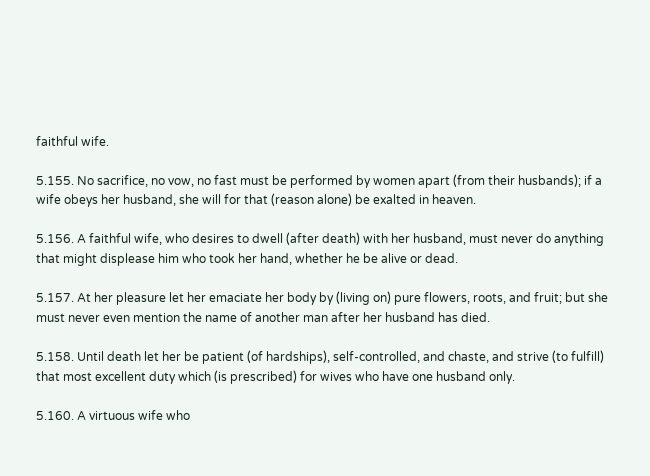faithful wife.

5.155. No sacrifice, no vow, no fast must be performed by women apart (from their husbands); if a wife obeys her husband, she will for that (reason alone) be exalted in heaven.

5.156. A faithful wife, who desires to dwell (after death) with her husband, must never do anything that might displease him who took her hand, whether he be alive or dead.

5.157. At her pleasure let her emaciate her body by (living on) pure flowers, roots, and fruit; but she must never even mention the name of another man after her husband has died.

5.158. Until death let her be patient (of hardships), self-controlled, and chaste, and strive (to fulfill) that most excellent duty which (is prescribed) for wives who have one husband only.

5.160. A virtuous wife who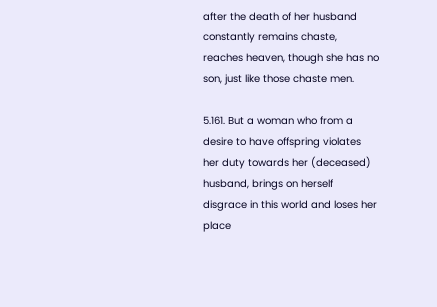after the death of her husband constantly remains chaste, reaches heaven, though she has no son, just like those chaste men.

5.161. But a woman who from a desire to have offspring violates her duty towards her (deceased) husband, brings on herself disgrace in this world and loses her place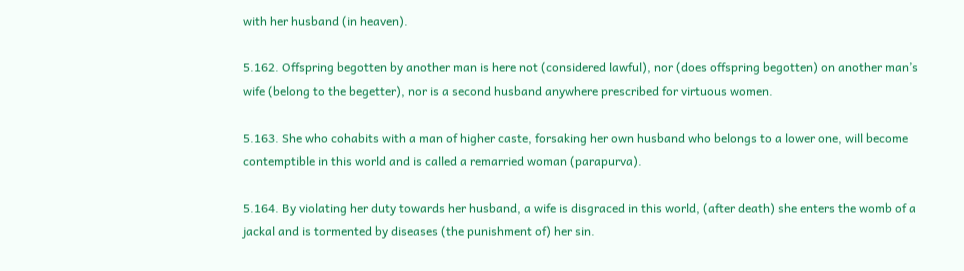with her husband (in heaven).

5.162. Offspring begotten by another man is here not (considered lawful), nor (does offspring begotten) on another man’s wife (belong to the begetter), nor is a second husband anywhere prescribed for virtuous women.

5.163. She who cohabits with a man of higher caste, forsaking her own husband who belongs to a lower one, will become contemptible in this world and is called a remarried woman (parapurva).

5.164. By violating her duty towards her husband, a wife is disgraced in this world, (after death) she enters the womb of a jackal and is tormented by diseases (the punishment of) her sin.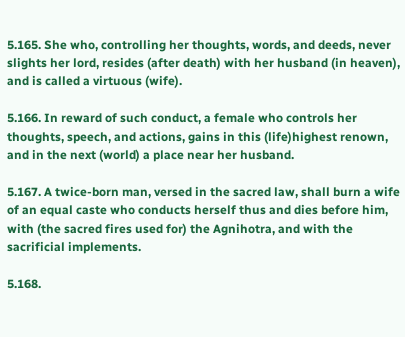5.165. She who, controlling her thoughts, words, and deeds, never slights her lord, resides (after death) with her husband (in heaven), and is called a virtuous (wife).

5.166. In reward of such conduct, a female who controls her thoughts, speech, and actions, gains in this (life)highest renown, and in the next (world) a place near her husband.

5.167. A twice-born man, versed in the sacred law, shall burn a wife of an equal caste who conducts herself thus and dies before him, with (the sacred fires used for) the Agnihotra, and with the sacrificial implements.

5.168.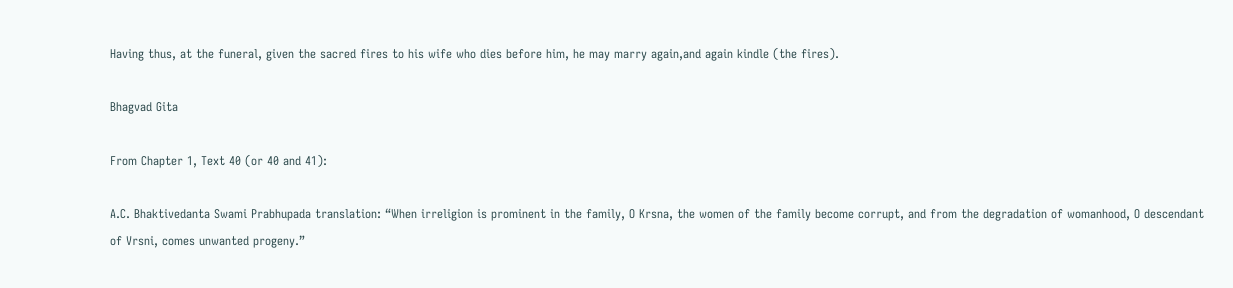Having thus, at the funeral, given the sacred fires to his wife who dies before him, he may marry again,and again kindle (the fires).

Bhagvad Gita

From Chapter 1, Text 40 (or 40 and 41):

A.C. Bhaktivedanta Swami Prabhupada translation: “When irreligion is prominent in the family, O Krsna, the women of the family become corrupt, and from the degradation of womanhood, O descendant of Vrsni, comes unwanted progeny.”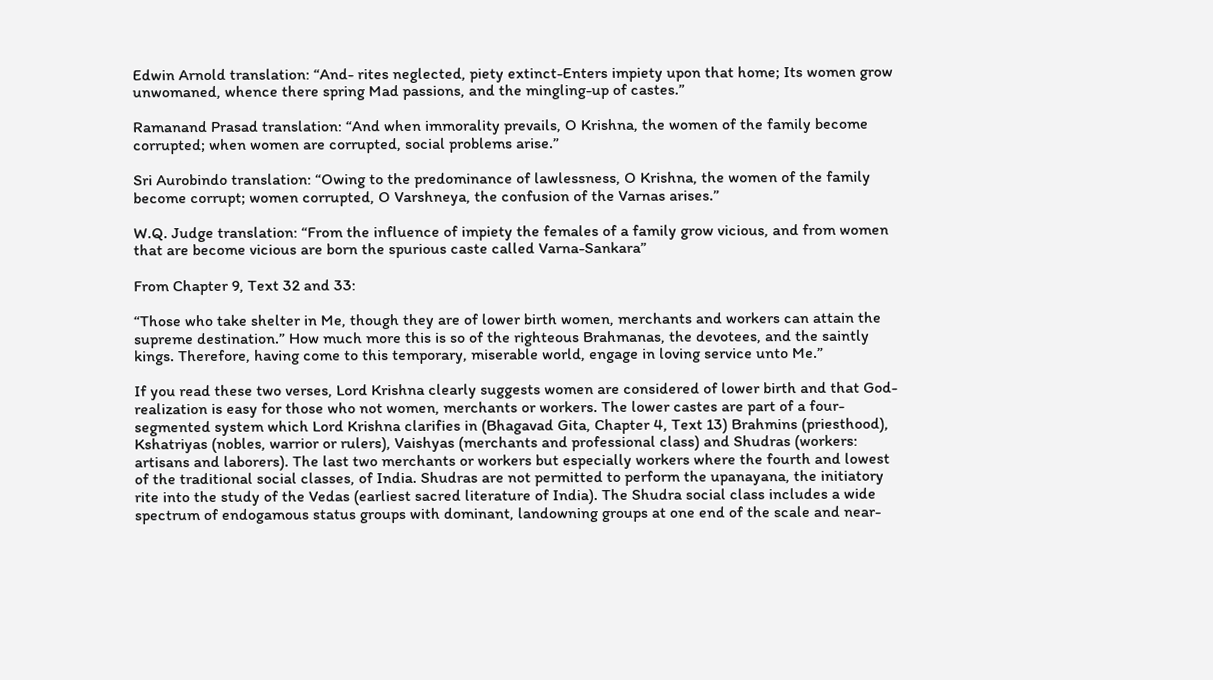Edwin Arnold translation: “And- rites neglected, piety extinct-Enters impiety upon that home; Its women grow unwomaned, whence there spring Mad passions, and the mingling-up of castes.”

Ramanand Prasad translation: “And when immorality prevails, O Krishna, the women of the family become corrupted; when women are corrupted, social problems arise.”

Sri Aurobindo translation: “Owing to the predominance of lawlessness, O Krishna, the women of the family become corrupt; women corrupted, O Varshneya, the confusion of the Varnas arises.”

W.Q. Judge translation: “From the influence of impiety the females of a family grow vicious, and from women that are become vicious are born the spurious caste called Varna-Sankara”

From Chapter 9, Text 32 and 33:

“Those who take shelter in Me, though they are of lower birth women, merchants and workers can attain the supreme destination.” How much more this is so of the righteous Brahmanas, the devotees, and the saintly kings. Therefore, having come to this temporary, miserable world, engage in loving service unto Me.”

If you read these two verses, Lord Krishna clearly suggests women are considered of lower birth and that God-realization is easy for those who not women, merchants or workers. The lower castes are part of a four-segmented system which Lord Krishna clarifies in (Bhagavad Gita, Chapter 4, Text 13) Brahmins (priesthood), Kshatriyas (nobles, warrior or rulers), Vaishyas (merchants and professional class) and Shudras (workers: artisans and laborers). The last two merchants or workers but especially workers where the fourth and lowest of the traditional social classes, of India. Shudras are not permitted to perform the upanayana, the initiatory rite into the study of the Vedas (earliest sacred literature of India). The Shudra social class includes a wide spectrum of endogamous status groups with dominant, landowning groups at one end of the scale and near-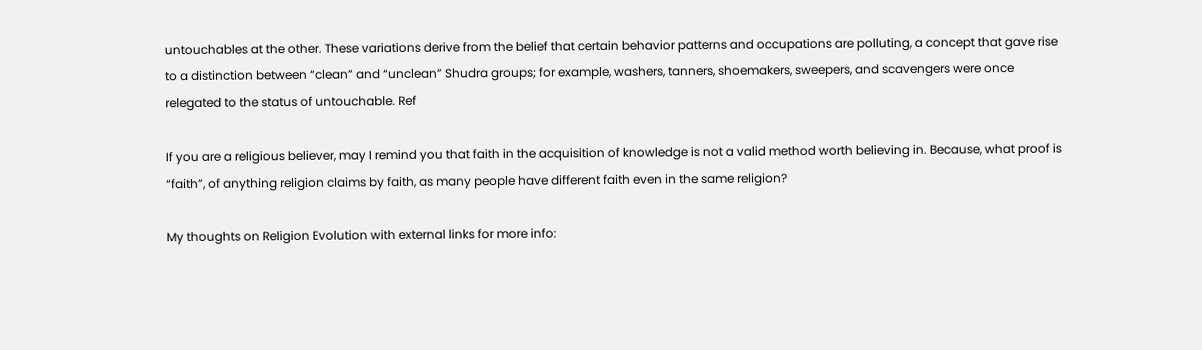untouchables at the other. These variations derive from the belief that certain behavior patterns and occupations are polluting, a concept that gave rise to a distinction between “clean” and “unclean” Shudra groups; for example, washers, tanners, shoemakers, sweepers, and scavengers were once relegated to the status of untouchable. Ref

If you are a religious believer, may I remind you that faith in the acquisition of knowledge is not a valid method worth believing in. Because, what proof is “faith”, of anything religion claims by faith, as many people have different faith even in the same religion?

My thoughts on Religion Evolution with external links for more info: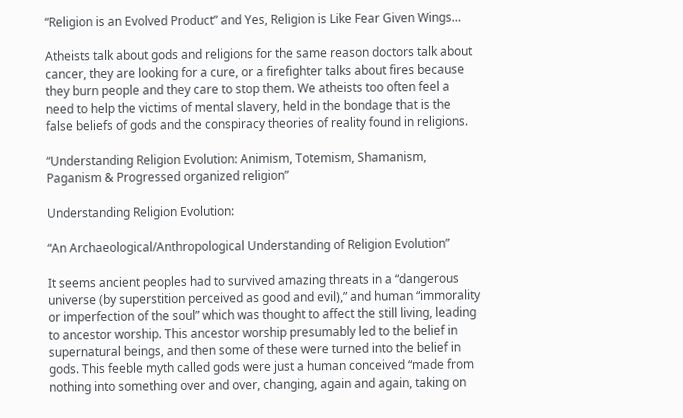“Religion is an Evolved Product” and Yes, Religion is Like Fear Given Wings…

Atheists talk about gods and religions for the same reason doctors talk about cancer, they are looking for a cure, or a firefighter talks about fires because they burn people and they care to stop them. We atheists too often feel a need to help the victims of mental slavery, held in the bondage that is the false beliefs of gods and the conspiracy theories of reality found in religions.

“Understanding Religion Evolution: Animism, Totemism, Shamanism, Paganism & Progressed organized religion”

Understanding Religion Evolution:

“An Archaeological/Anthropological Understanding of Religion Evolution”

It seems ancient peoples had to survived amazing threats in a “dangerous universe (by superstition perceived as good and evil),” and human “immorality or imperfection of the soul” which was thought to affect the still living, leading to ancestor worship. This ancestor worship presumably led to the belief in supernatural beings, and then some of these were turned into the belief in gods. This feeble myth called gods were just a human conceived “made from nothing into something over and over, changing, again and again, taking on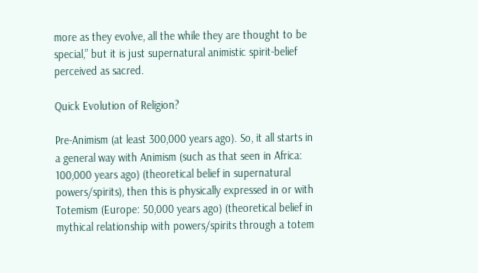more as they evolve, all the while they are thought to be special,” but it is just supernatural animistic spirit-belief perceived as sacred.

Quick Evolution of Religion?

Pre-Animism (at least 300,000 years ago). So, it all starts in a general way with Animism (such as that seen in Africa: 100,000 years ago) (theoretical belief in supernatural powers/spirits), then this is physically expressed in or with Totemism (Europe: 50,000 years ago) (theoretical belief in mythical relationship with powers/spirits through a totem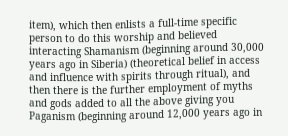item), which then enlists a full-time specific person to do this worship and believed interacting Shamanism (beginning around 30,000 years ago in Siberia) (theoretical belief in access and influence with spirits through ritual), and then there is the further employment of myths and gods added to all the above giving you Paganism (beginning around 12,000 years ago in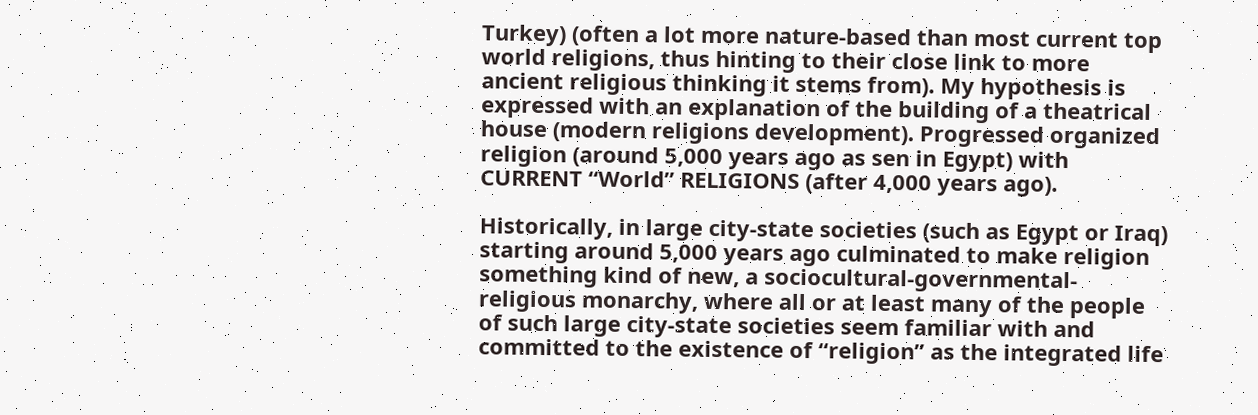Turkey) (often a lot more nature-based than most current top world religions, thus hinting to their close link to more ancient religious thinking it stems from). My hypothesis is expressed with an explanation of the building of a theatrical house (modern religions development). Progressed organized religion (around 5,000 years ago as sen in Egypt) with CURRENT “World” RELIGIONS (after 4,000 years ago).

Historically, in large city-state societies (such as Egypt or Iraq) starting around 5,000 years ago culminated to make religion something kind of new, a sociocultural-governmental-religious monarchy, where all or at least many of the people of such large city-state societies seem familiar with and committed to the existence of “religion” as the integrated life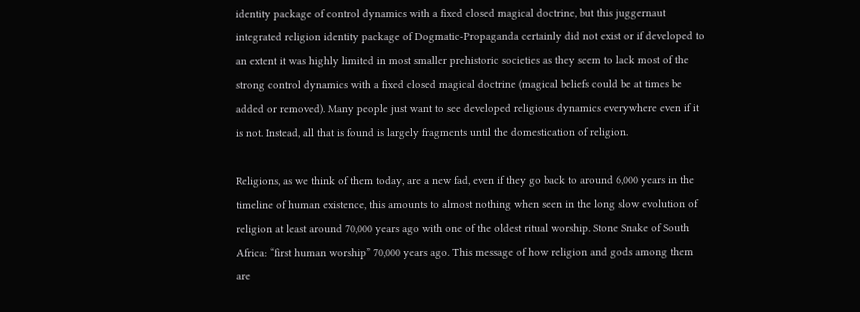identity package of control dynamics with a fixed closed magical doctrine, but this juggernaut integrated religion identity package of Dogmatic-Propaganda certainly did not exist or if developed to an extent it was highly limited in most smaller prehistoric societies as they seem to lack most of the strong control dynamics with a fixed closed magical doctrine (magical beliefs could be at times be added or removed). Many people just want to see developed religious dynamics everywhere even if it is not. Instead, all that is found is largely fragments until the domestication of religion.

Religions, as we think of them today, are a new fad, even if they go back to around 6,000 years in the timeline of human existence, this amounts to almost nothing when seen in the long slow evolution of religion at least around 70,000 years ago with one of the oldest ritual worship. Stone Snake of South Africa: “first human worship” 70,000 years ago. This message of how religion and gods among them are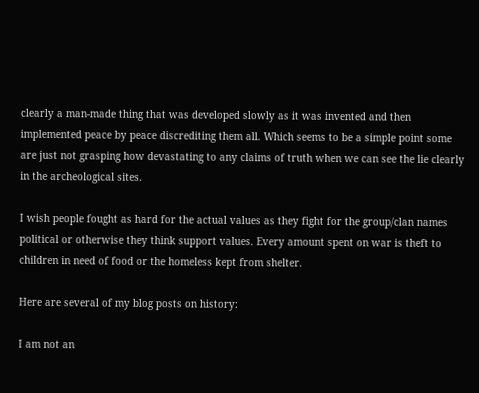clearly a man-made thing that was developed slowly as it was invented and then implemented peace by peace discrediting them all. Which seems to be a simple point some are just not grasping how devastating to any claims of truth when we can see the lie clearly in the archeological sites.

I wish people fought as hard for the actual values as they fight for the group/clan names political or otherwise they think support values. Every amount spent on war is theft to children in need of food or the homeless kept from shelter.

Here are several of my blog posts on history:

I am not an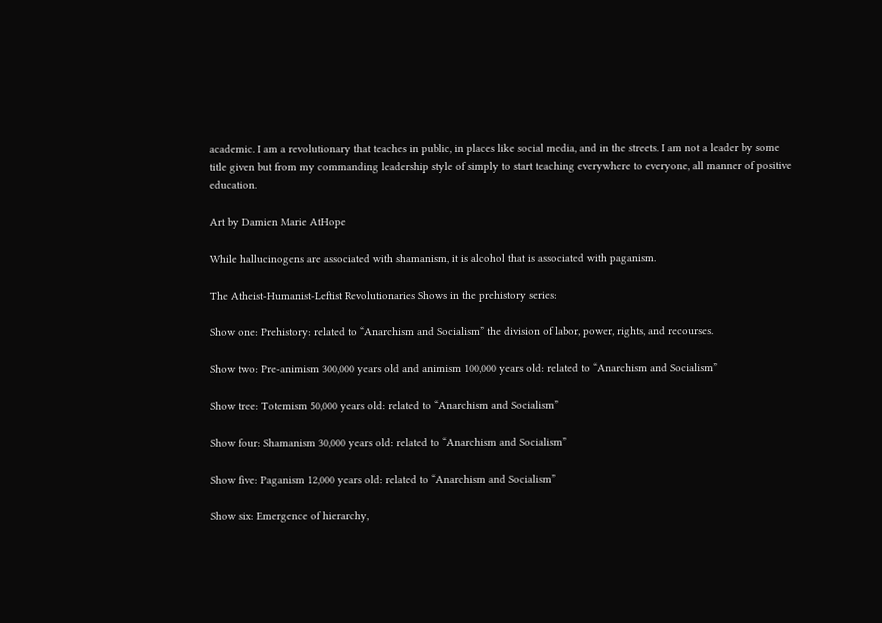academic. I am a revolutionary that teaches in public, in places like social media, and in the streets. I am not a leader by some title given but from my commanding leadership style of simply to start teaching everywhere to everyone, all manner of positive education.

Art by Damien Marie AtHope

While hallucinogens are associated with shamanism, it is alcohol that is associated with paganism.

The Atheist-Humanist-Leftist Revolutionaries Shows in the prehistory series:

Show one: Prehistory: related to “Anarchism and Socialism” the division of labor, power, rights, and recourses.

Show two: Pre-animism 300,000 years old and animism 100,000 years old: related to “Anarchism and Socialism”

Show tree: Totemism 50,000 years old: related to “Anarchism and Socialism”

Show four: Shamanism 30,000 years old: related to “Anarchism and Socialism”

Show five: Paganism 12,000 years old: related to “Anarchism and Socialism”

Show six: Emergence of hierarchy,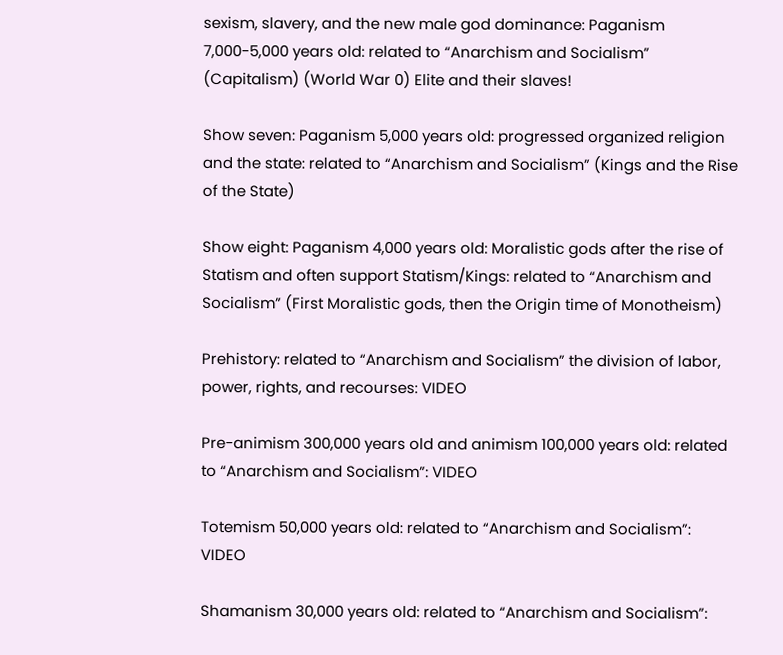sexism, slavery, and the new male god dominance: Paganism 7,000-5,000 years old: related to “Anarchism and Socialism” (Capitalism) (World War 0) Elite and their slaves!

Show seven: Paganism 5,000 years old: progressed organized religion and the state: related to “Anarchism and Socialism” (Kings and the Rise of the State)

Show eight: Paganism 4,000 years old: Moralistic gods after the rise of Statism and often support Statism/Kings: related to “Anarchism and Socialism” (First Moralistic gods, then the Origin time of Monotheism)

Prehistory: related to “Anarchism and Socialism” the division of labor, power, rights, and recourses: VIDEO

Pre-animism 300,000 years old and animism 100,000 years old: related to “Anarchism and Socialism”: VIDEO

Totemism 50,000 years old: related to “Anarchism and Socialism”: VIDEO

Shamanism 30,000 years old: related to “Anarchism and Socialism”: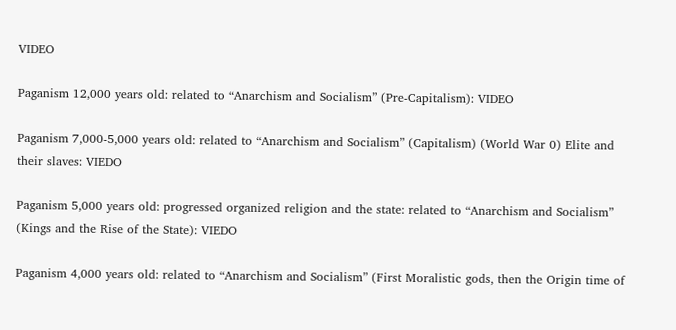VIDEO

Paganism 12,000 years old: related to “Anarchism and Socialism” (Pre-Capitalism): VIDEO

Paganism 7,000-5,000 years old: related to “Anarchism and Socialism” (Capitalism) (World War 0) Elite and their slaves: VIEDO

Paganism 5,000 years old: progressed organized religion and the state: related to “Anarchism and Socialism” (Kings and the Rise of the State): VIEDO

Paganism 4,000 years old: related to “Anarchism and Socialism” (First Moralistic gods, then the Origin time of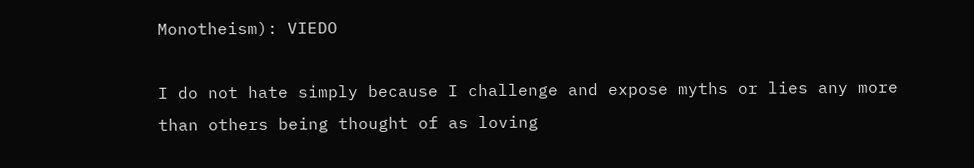Monotheism): VIEDO

I do not hate simply because I challenge and expose myths or lies any more than others being thought of as loving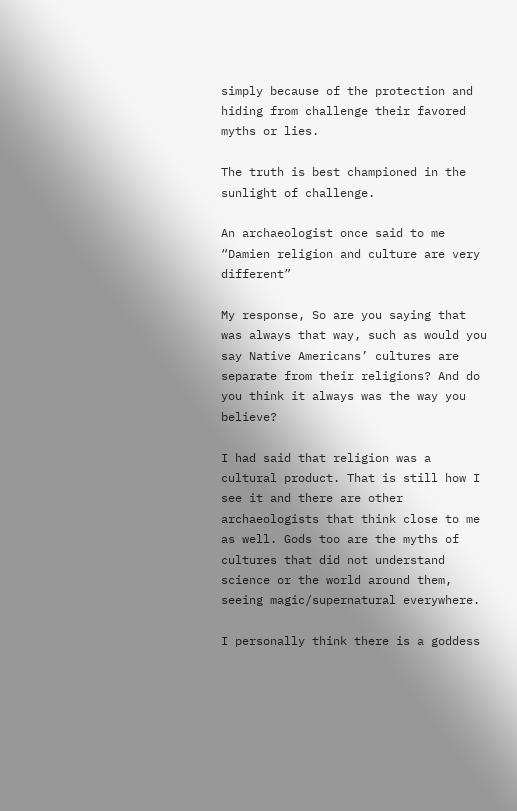simply because of the protection and hiding from challenge their favored myths or lies.

The truth is best championed in the sunlight of challenge.

An archaeologist once said to me “Damien religion and culture are very different”

My response, So are you saying that was always that way, such as would you say Native Americans’ cultures are separate from their religions? And do you think it always was the way you believe?

I had said that religion was a cultural product. That is still how I see it and there are other archaeologists that think close to me as well. Gods too are the myths of cultures that did not understand science or the world around them, seeing magic/supernatural everywhere.

I personally think there is a goddess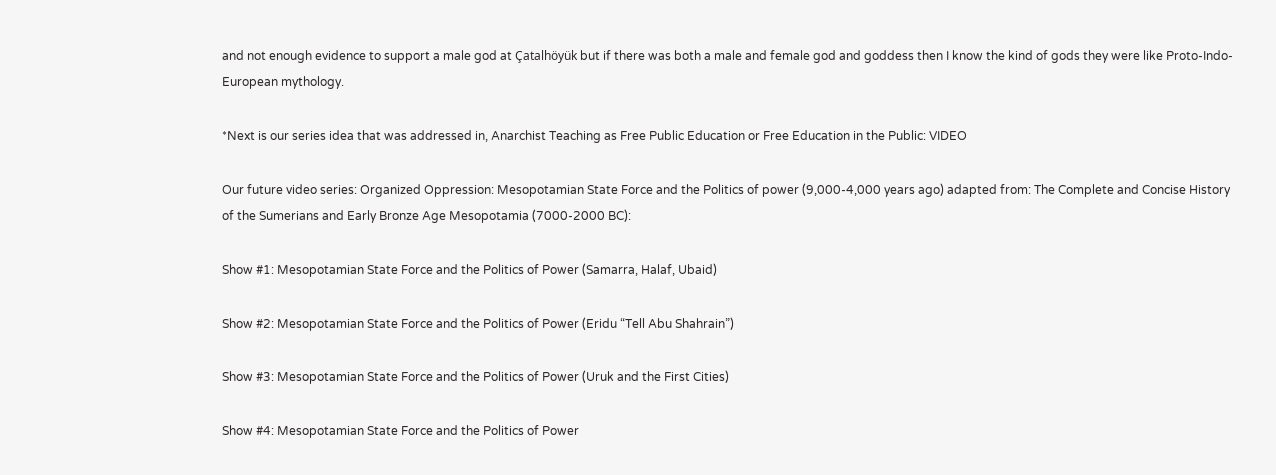and not enough evidence to support a male god at Çatalhöyük but if there was both a male and female god and goddess then I know the kind of gods they were like Proto-Indo-European mythology.

*Next is our series idea that was addressed in, Anarchist Teaching as Free Public Education or Free Education in the Public: VIDEO

Our future video series: Organized Oppression: Mesopotamian State Force and the Politics of power (9,000-4,000 years ago) adapted from: The Complete and Concise History of the Sumerians and Early Bronze Age Mesopotamia (7000-2000 BC):

Show #1: Mesopotamian State Force and the Politics of Power (Samarra, Halaf, Ubaid)

Show #2: Mesopotamian State Force and the Politics of Power (Eridu “Tell Abu Shahrain”)

Show #3: Mesopotamian State Force and the Politics of Power (Uruk and the First Cities)

Show #4: Mesopotamian State Force and the Politics of Power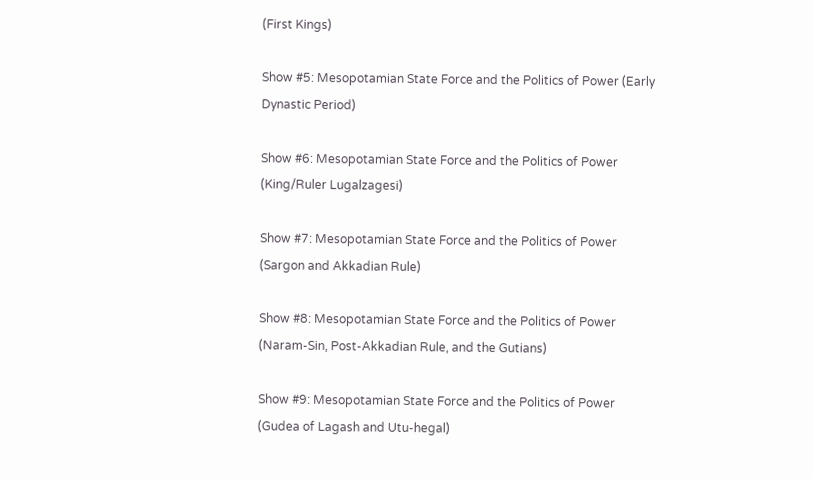(First Kings)

Show #5: Mesopotamian State Force and the Politics of Power (Early Dynastic Period)

Show #6: Mesopotamian State Force and the Politics of Power (King/Ruler Lugalzagesi)

Show #7: Mesopotamian State Force and the Politics of Power (Sargon and Akkadian Rule)

Show #8: Mesopotamian State Force and the Politics of Power (Naram-Sin, Post-Akkadian Rule, and the Gutians)

Show #9: Mesopotamian State Force and the Politics of Power (Gudea of Lagash and Utu-hegal)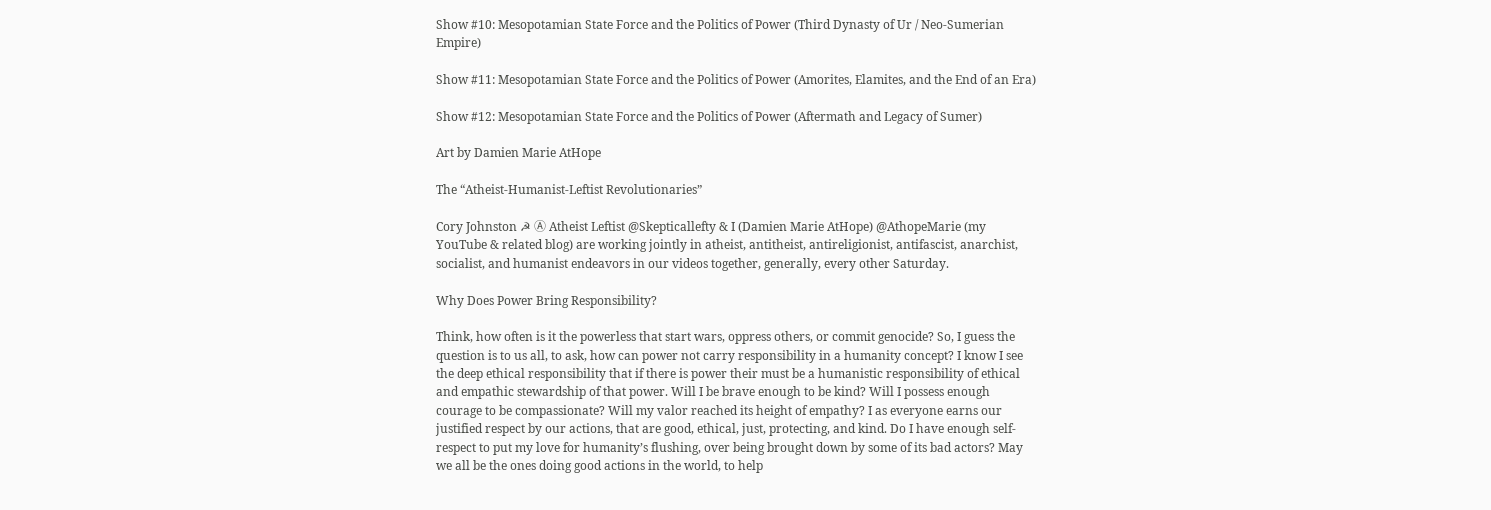Show #10: Mesopotamian State Force and the Politics of Power (Third Dynasty of Ur / Neo-Sumerian Empire)

Show #11: Mesopotamian State Force and the Politics of Power (Amorites, Elamites, and the End of an Era)

Show #12: Mesopotamian State Force and the Politics of Power (Aftermath and Legacy of Sumer)

Art by Damien Marie AtHope

The “Atheist-Humanist-Leftist Revolutionaries”

Cory Johnston ☭ Ⓐ Atheist Leftist @Skepticallefty & I (Damien Marie AtHope) @AthopeMarie (my YouTube & related blog) are working jointly in atheist, antitheist, antireligionist, antifascist, anarchist, socialist, and humanist endeavors in our videos together, generally, every other Saturday.

Why Does Power Bring Responsibility?

Think, how often is it the powerless that start wars, oppress others, or commit genocide? So, I guess the question is to us all, to ask, how can power not carry responsibility in a humanity concept? I know I see the deep ethical responsibility that if there is power their must be a humanistic responsibility of ethical and empathic stewardship of that power. Will I be brave enough to be kind? Will I possess enough courage to be compassionate? Will my valor reached its height of empathy? I as everyone earns our justified respect by our actions, that are good, ethical, just, protecting, and kind. Do I have enough self-respect to put my love for humanity’s flushing, over being brought down by some of its bad actors? May we all be the ones doing good actions in the world, to help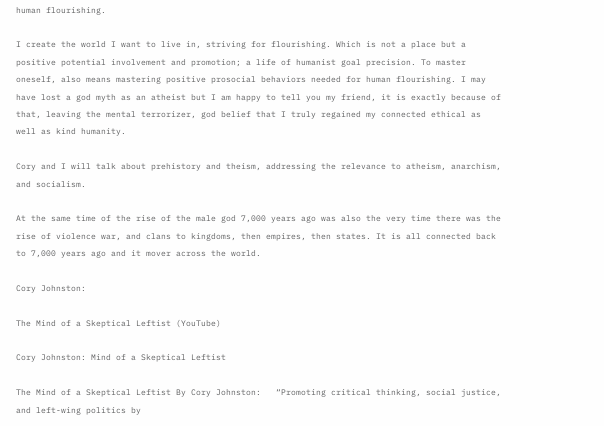human flourishing.

I create the world I want to live in, striving for flourishing. Which is not a place but a positive potential involvement and promotion; a life of humanist goal precision. To master oneself, also means mastering positive prosocial behaviors needed for human flourishing. I may have lost a god myth as an atheist but I am happy to tell you my friend, it is exactly because of that, leaving the mental terrorizer, god belief that I truly regained my connected ethical as well as kind humanity.

Cory and I will talk about prehistory and theism, addressing the relevance to atheism, anarchism, and socialism.

At the same time of the rise of the male god 7,000 years ago was also the very time there was the rise of violence war, and clans to kingdoms, then empires, then states. It is all connected back to 7,000 years ago and it mover across the world.

Cory Johnston:

The Mind of a Skeptical Leftist (YouTube)

Cory Johnston: Mind of a Skeptical Leftist

The Mind of a Skeptical Leftist By Cory Johnston:   “Promoting critical thinking, social justice, and left-wing politics by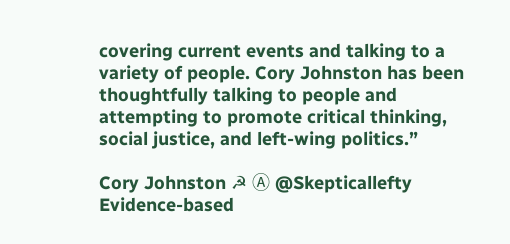covering current events and talking to a variety of people. Cory Johnston has been thoughtfully talking to people and attempting to promote critical thinking, social justice, and left-wing politics.”

Cory Johnston ☭ Ⓐ @Skepticallefty Evidence-based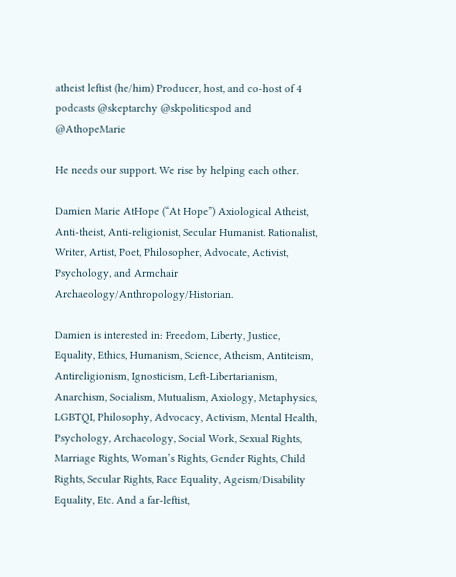atheist leftist (he/him) Producer, host, and co-host of 4 podcasts @skeptarchy @skpoliticspod and @AthopeMarie

He needs our support. We rise by helping each other.

Damien Marie AtHope (“At Hope”) Axiological Atheist, Anti-theist, Anti-religionist, Secular Humanist. Rationalist, Writer, Artist, Poet, Philosopher, Advocate, Activist, Psychology, and Armchair Archaeology/Anthropology/Historian.

Damien is interested in: Freedom, Liberty, Justice, Equality, Ethics, Humanism, Science, Atheism, Antiteism, Antireligionism, Ignosticism, Left-Libertarianism, Anarchism, Socialism, Mutualism, Axiology, Metaphysics, LGBTQI, Philosophy, Advocacy, Activism, Mental Health, Psychology, Archaeology, Social Work, Sexual Rights, Marriage Rights, Woman’s Rights, Gender Rights, Child Rights, Secular Rights, Race Equality, Ageism/Disability Equality, Etc. And a far-leftist,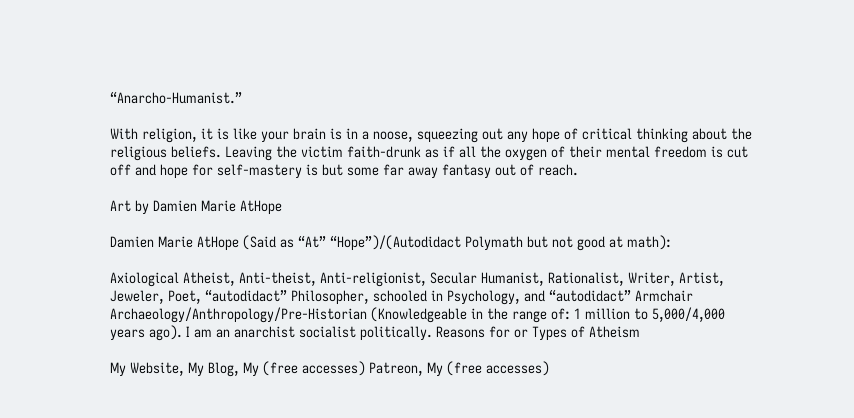“Anarcho-Humanist.”

With religion, it is like your brain is in a noose, squeezing out any hope of critical thinking about the religious beliefs. Leaving the victim faith-drunk as if all the oxygen of their mental freedom is cut off and hope for self-mastery is but some far away fantasy out of reach.

Art by Damien Marie AtHope

Damien Marie AtHope (Said as “At” “Hope”)/(Autodidact Polymath but not good at math):

Axiological Atheist, Anti-theist, Anti-religionist, Secular Humanist, Rationalist, Writer, Artist, Jeweler, Poet, “autodidact” Philosopher, schooled in Psychology, and “autodidact” Armchair Archaeology/Anthropology/Pre-Historian (Knowledgeable in the range of: 1 million to 5,000/4,000 years ago). I am an anarchist socialist politically. Reasons for or Types of Atheism

My Website, My Blog, My (free accesses) Patreon, My (free accesses)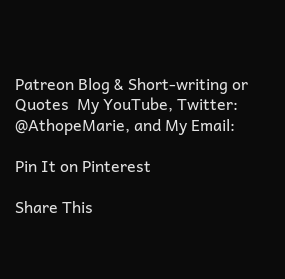Patreon Blog & Short-writing or Quotes  My YouTube, Twitter: @AthopeMarie, and My Email:

Pin It on Pinterest

Share This